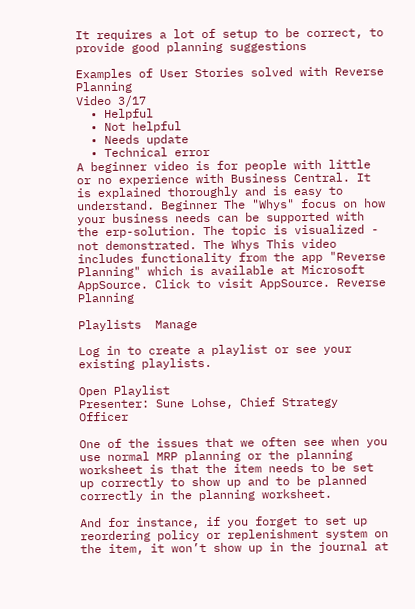It requires a lot of setup to be correct, to provide good planning suggestions

Examples of User Stories solved with Reverse Planning
Video 3/17
  • Helpful
  • Not helpful
  • Needs update
  • Technical error
A beginner video is for people with little or no experience with Business Central. It is explained thoroughly and is easy to understand. Beginner The "Whys" focus on how your business needs can be supported with the erp-solution. The topic is visualized - not demonstrated. The Whys This video includes functionality from the app "Reverse Planning" which is available at Microsoft AppSource. Click to visit AppSource. Reverse Planning

Playlists  Manage

Log in to create a playlist or see your existing playlists.

Open Playlist
Presenter: Sune Lohse, Chief Strategy Officer

One of the issues that we often see when you use normal MRP planning or the planning worksheet is that the item needs to be set up correctly to show up and to be planned correctly in the planning worksheet.

And for instance, if you forget to set up reordering policy or replenishment system on the item, it won’t show up in the journal at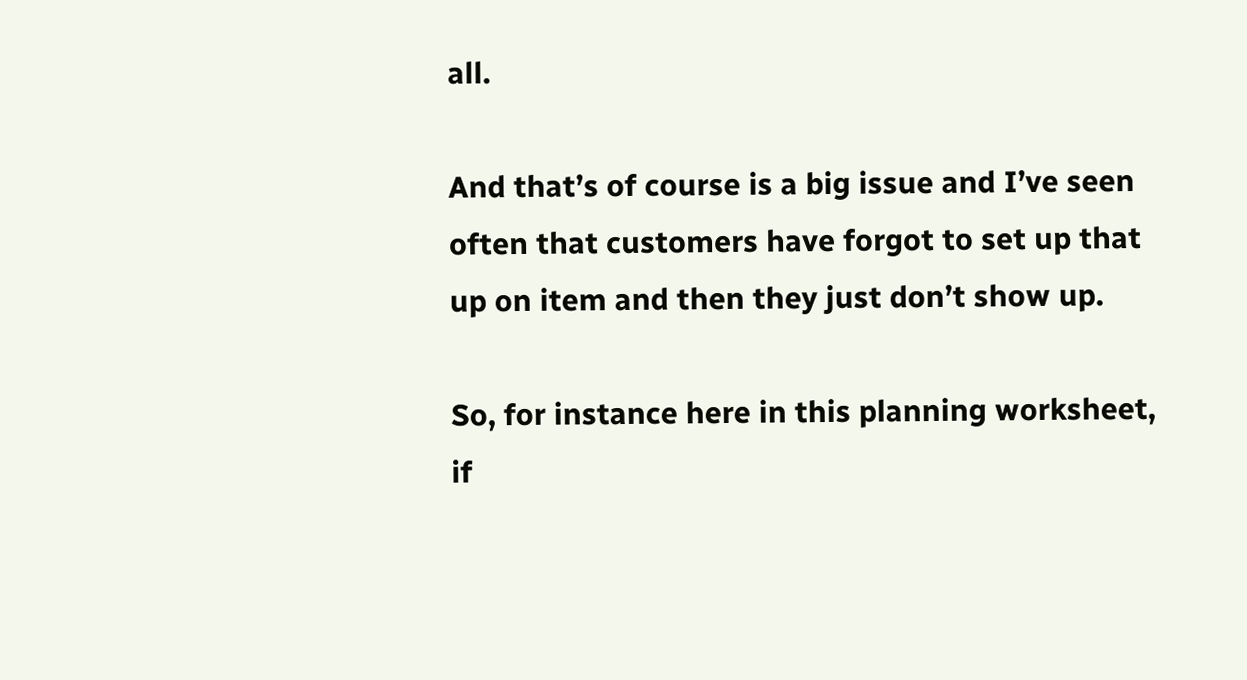all.

And that’s of course is a big issue and I’ve seen often that customers have forgot to set up that up on item and then they just don’t show up.

So, for instance here in this planning worksheet, if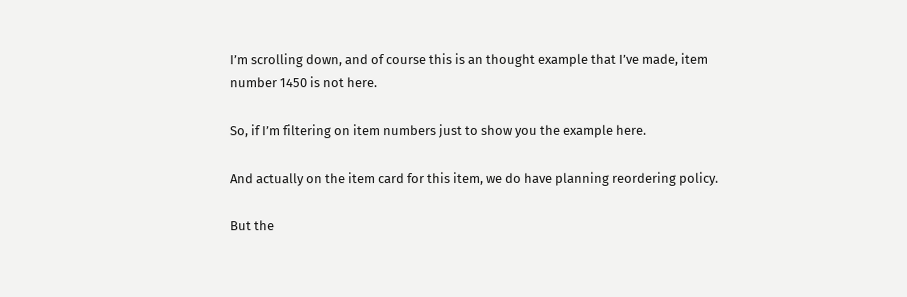I’m scrolling down, and of course this is an thought example that I’ve made, item number 1450 is not here.

So, if I’m filtering on item numbers just to show you the example here.

And actually on the item card for this item, we do have planning reordering policy.

But the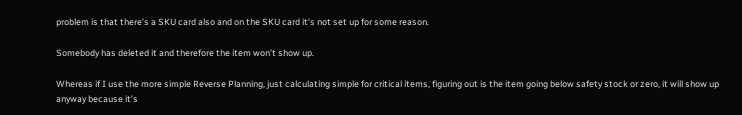problem is that there’s a SKU card also and on the SKU card it’s not set up for some reason.

Somebody has deleted it and therefore the item won’t show up.

Whereas if I use the more simple Reverse Planning, just calculating simple for critical items, figuring out is the item going below safety stock or zero, it will show up anyway because it’s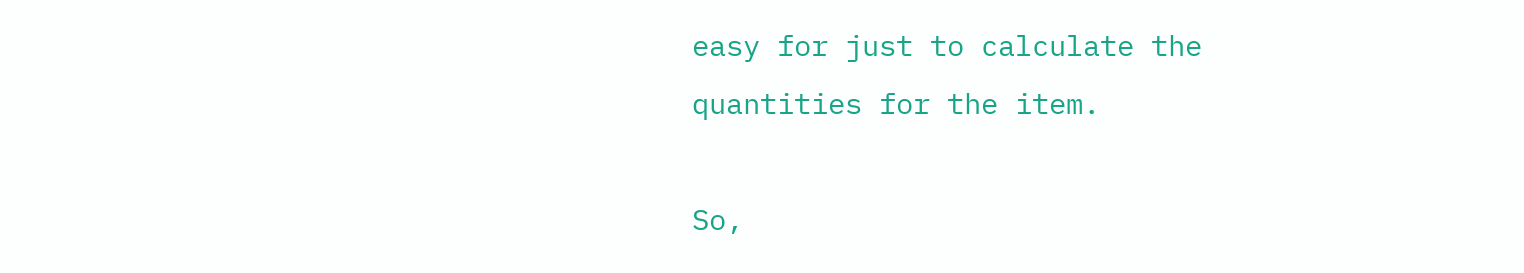easy for just to calculate the quantities for the item.

So,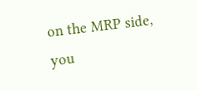on the MRP side, you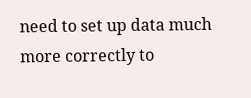need to set up data much more correctly to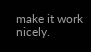make it work nicely.